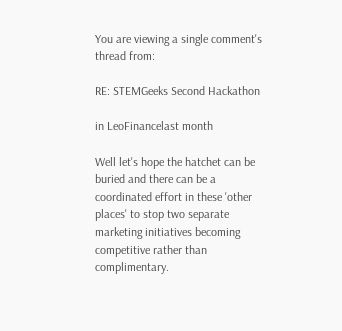You are viewing a single comment's thread from:

RE: STEMGeeks Second Hackathon

in LeoFinancelast month

Well let's hope the hatchet can be buried and there can be a coordinated effort in these 'other places' to stop two separate marketing initiatives becoming competitive rather than complimentary.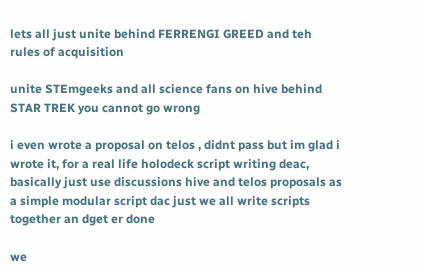lets all just unite behind FERRENGI GREED and teh rules of acquisition

unite STEmgeeks and all science fans on hive behind STAR TREK you cannot go wrong

i even wrote a proposal on telos , didnt pass but im glad i wrote it, for a real life holodeck script writing deac, basically just use discussions hive and telos proposals as a simple modular script dac just we all write scripts together an dget er done

we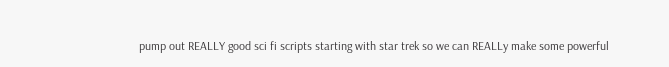pump out REALLY good sci fi scripts starting with star trek so we can REALLy make some powerful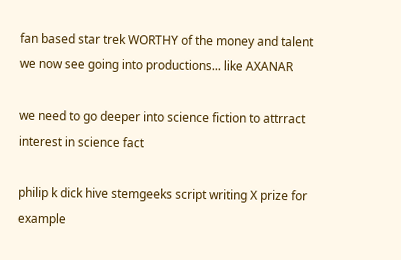fan based star trek WORTHY of the money and talent we now see going into productions... like AXANAR

we need to go deeper into science fiction to attrract interest in science fact

philip k dick hive stemgeeks script writing X prize for example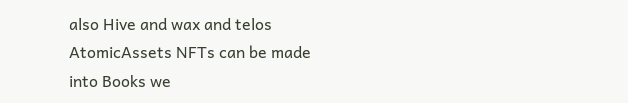also Hive and wax and telos AtomicAssets NFTs can be made into Books we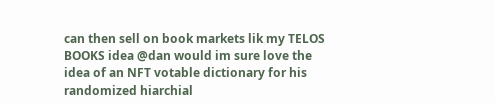can then sell on book markets lik my TELOS BOOKS idea @dan would im sure love the idea of an NFT votable dictionary for his randomized hiarchial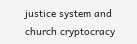justice system and church cryptocracy